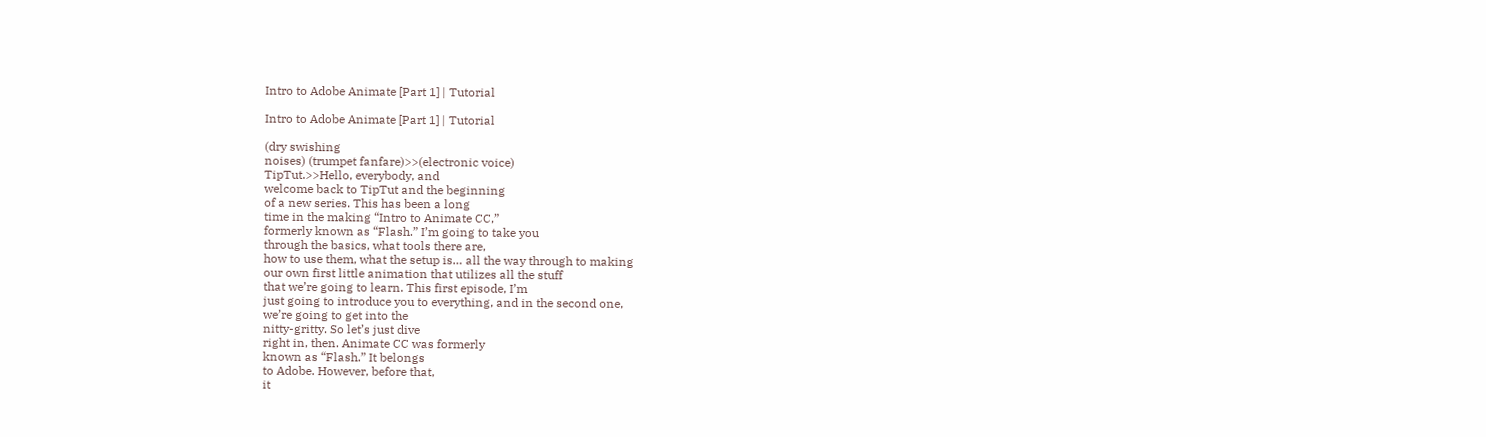Intro to Adobe Animate [Part 1] | Tutorial

Intro to Adobe Animate [Part 1] | Tutorial

(dry swishing
noises) (trumpet fanfare)>>(electronic voice)
TipTut.>>Hello, everybody, and
welcome back to TipTut and the beginning
of a new series. This has been a long
time in the making “Intro to Animate CC,”
formerly known as “Flash.” I’m going to take you
through the basics, what tools there are,
how to use them, what the setup is… all the way through to making
our own first little animation that utilizes all the stuff
that we’re going to learn. This first episode, I’m
just going to introduce you to everything, and in the second one,
we’re going to get into the
nitty-gritty. So let’s just dive
right in, then. Animate CC was formerly
known as “Flash.” It belongs
to Adobe. However, before that,
it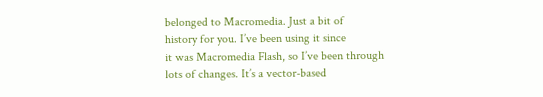belonged to Macromedia. Just a bit of
history for you. I’ve been using it since
it was Macromedia Flash, so I’ve been through
lots of changes. It’s a vector-based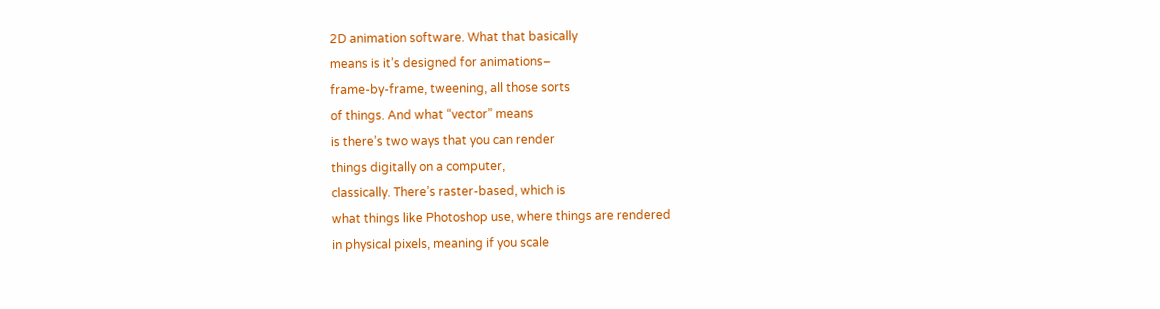2D animation software. What that basically
means is it’s designed for animations–
frame-by-frame, tweening, all those sorts
of things. And what “vector” means
is there’s two ways that you can render
things digitally on a computer,
classically. There’s raster-based, which is
what things like Photoshop use, where things are rendered
in physical pixels, meaning if you scale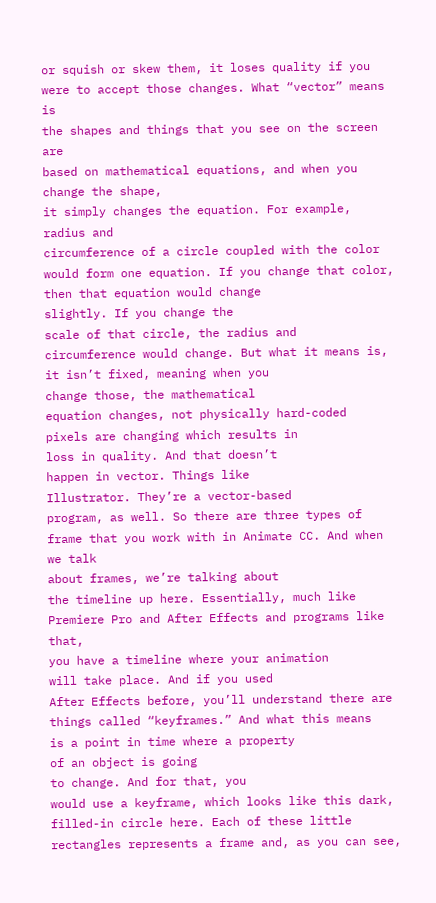or squish or skew them, it loses quality if you
were to accept those changes. What “vector” means is
the shapes and things that you see on the screen are
based on mathematical equations, and when you change the shape,
it simply changes the equation. For example, radius and
circumference of a circle coupled with the color
would form one equation. If you change that color,
then that equation would change
slightly. If you change the
scale of that circle, the radius and
circumference would change. But what it means is,
it isn’t fixed, meaning when you
change those, the mathematical
equation changes, not physically hard-coded
pixels are changing which results in
loss in quality. And that doesn’t
happen in vector. Things like
Illustrator. They’re a vector-based
program, as well. So there are three types of
frame that you work with in Animate CC. And when we talk
about frames, we’re talking about
the timeline up here. Essentially, much like
Premiere Pro and After Effects and programs like that,
you have a timeline where your animation
will take place. And if you used
After Effects before, you’ll understand there are
things called “keyframes.” And what this means
is a point in time where a property
of an object is going
to change. And for that, you
would use a keyframe, which looks like this dark,
filled-in circle here. Each of these little
rectangles represents a frame and, as you can see,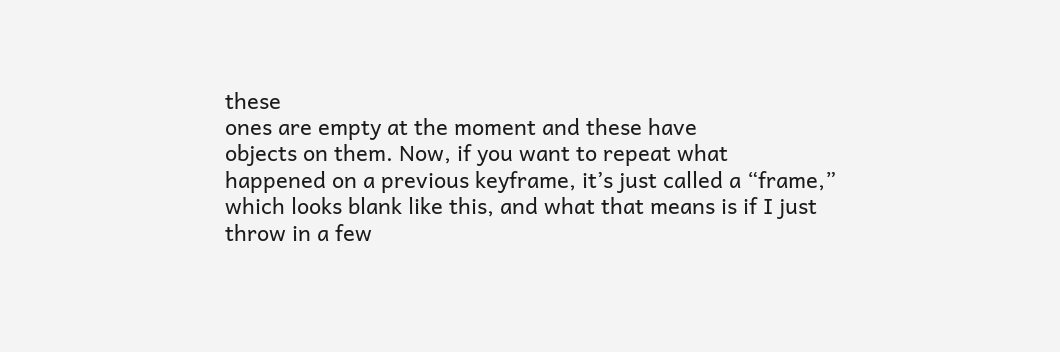these
ones are empty at the moment and these have
objects on them. Now, if you want to repeat what
happened on a previous keyframe, it’s just called a “frame,”
which looks blank like this, and what that means is if I just
throw in a few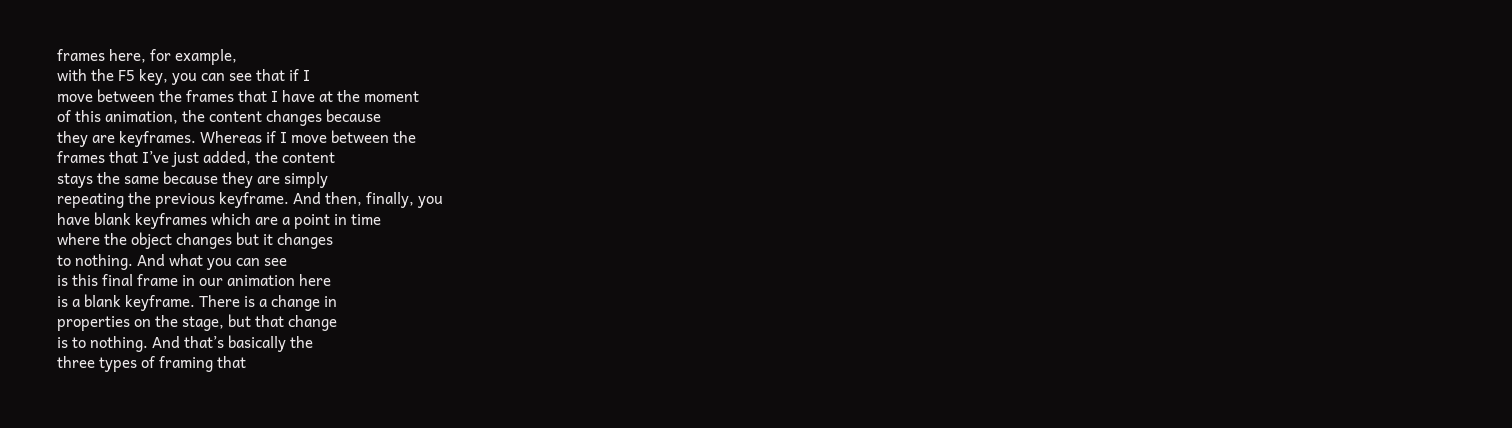frames here, for example,
with the F5 key, you can see that if I
move between the frames that I have at the moment
of this animation, the content changes because
they are keyframes. Whereas if I move between the
frames that I’ve just added, the content
stays the same because they are simply
repeating the previous keyframe. And then, finally, you
have blank keyframes which are a point in time
where the object changes but it changes
to nothing. And what you can see
is this final frame in our animation here
is a blank keyframe. There is a change in
properties on the stage, but that change
is to nothing. And that’s basically the
three types of framing that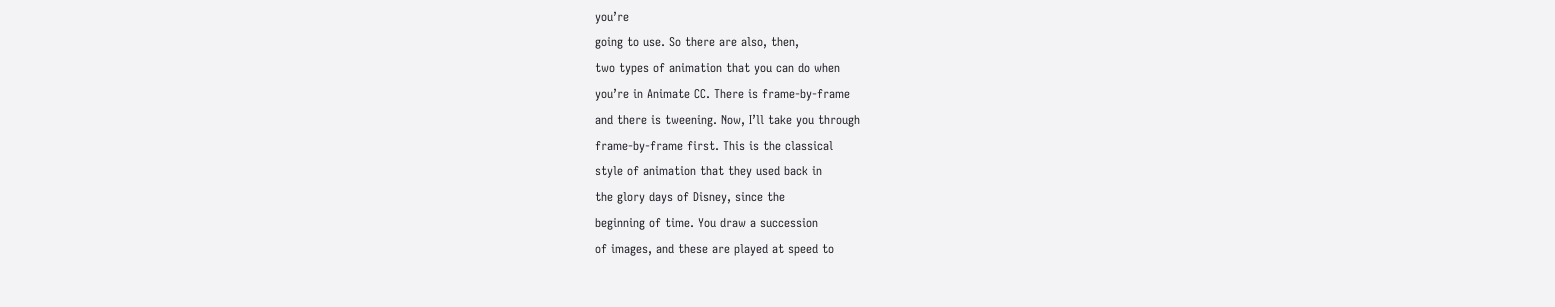you’re
going to use. So there are also, then,
two types of animation that you can do when
you’re in Animate CC. There is frame-by-frame
and there is tweening. Now, I’ll take you through
frame-by-frame first. This is the classical
style of animation that they used back in
the glory days of Disney, since the
beginning of time. You draw a succession
of images, and these are played at speed to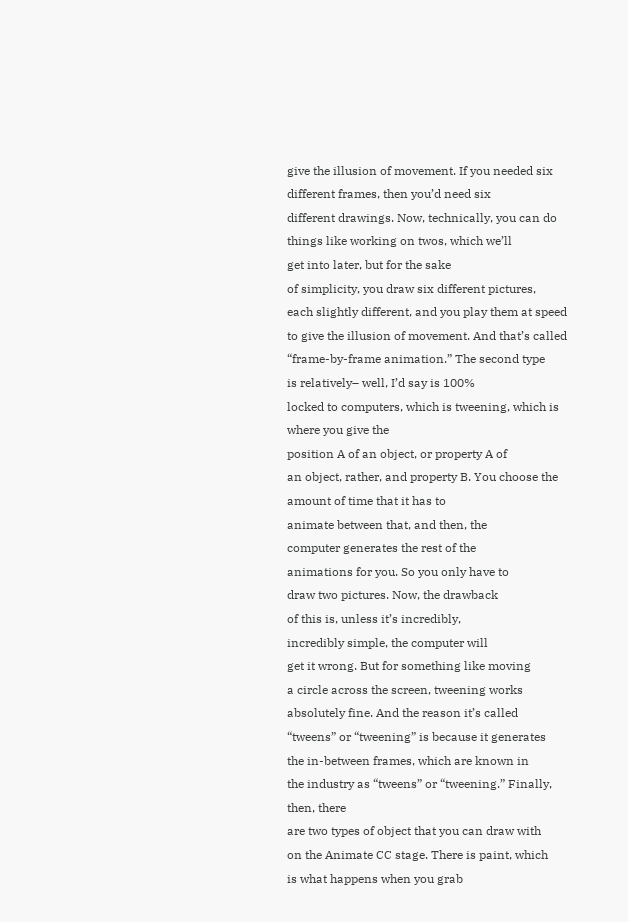give the illusion of movement. If you needed six
different frames, then you’d need six
different drawings. Now, technically, you can do
things like working on twos, which we’ll
get into later, but for the sake
of simplicity, you draw six different pictures,
each slightly different, and you play them at speed
to give the illusion of movement. And that’s called
“frame-by-frame animation.” The second type
is relatively– well, I’d say is 100%
locked to computers, which is tweening, which is where you give the
position A of an object, or property A of
an object, rather, and property B. You choose the
amount of time that it has to
animate between that, and then, the
computer generates the rest of the
animations for you. So you only have to
draw two pictures. Now, the drawback
of this is, unless it’s incredibly,
incredibly simple, the computer will
get it wrong. But for something like moving
a circle across the screen, tweening works
absolutely fine. And the reason it’s called
“tweens” or “tweening” is because it generates
the in-between frames, which are known in
the industry as “tweens” or “tweening.” Finally, then, there
are two types of object that you can draw with
on the Animate CC stage. There is paint, which
is what happens when you grab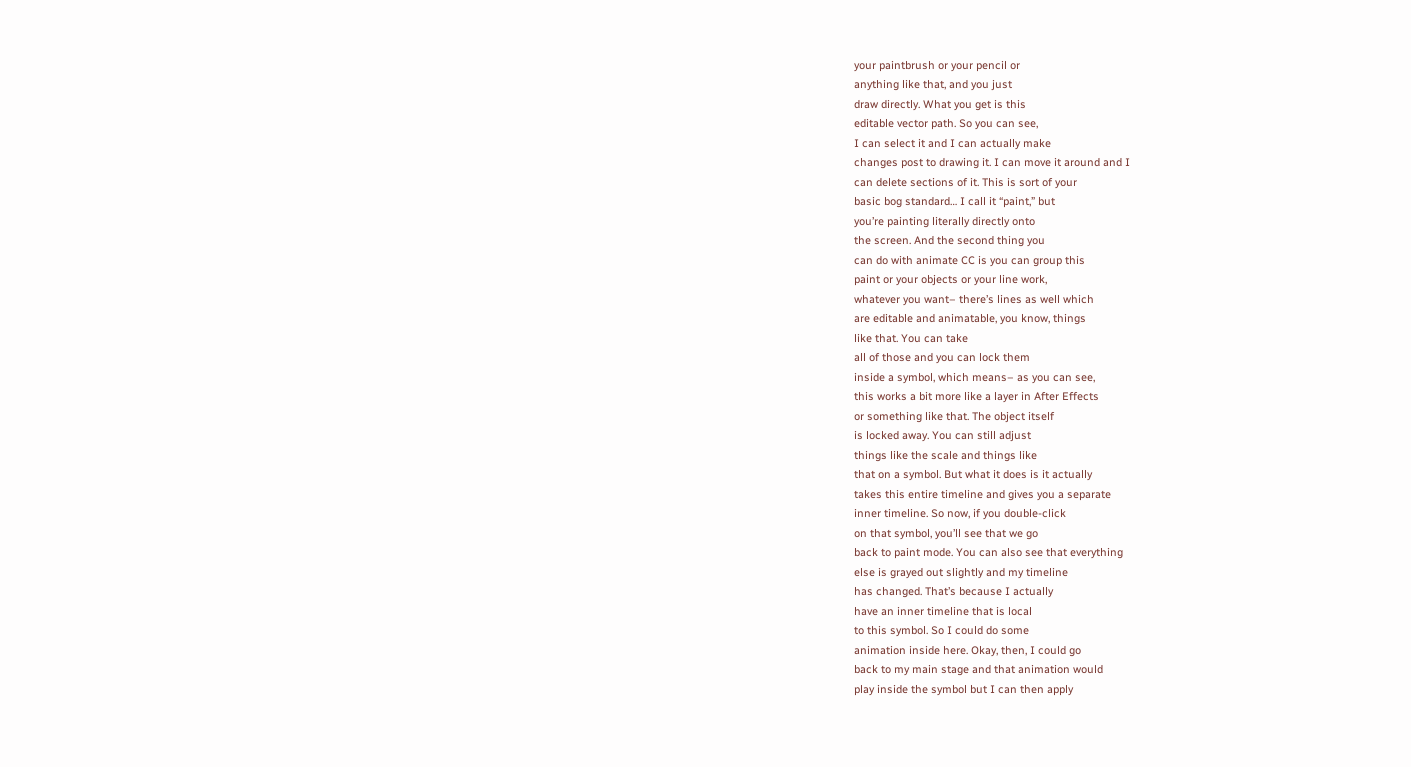your paintbrush or your pencil or
anything like that, and you just
draw directly. What you get is this
editable vector path. So you can see,
I can select it and I can actually make
changes post to drawing it. I can move it around and I
can delete sections of it. This is sort of your
basic bog standard… I call it “paint,” but
you’re painting literally directly onto
the screen. And the second thing you
can do with animate CC is you can group this
paint or your objects or your line work,
whatever you want– there’s lines as well which
are editable and animatable, you know, things
like that. You can take
all of those and you can lock them
inside a symbol, which means– as you can see,
this works a bit more like a layer in After Effects
or something like that. The object itself
is locked away. You can still adjust
things like the scale and things like
that on a symbol. But what it does is it actually
takes this entire timeline and gives you a separate
inner timeline. So now, if you double-click
on that symbol, you’ll see that we go
back to paint mode. You can also see that everything
else is grayed out slightly and my timeline
has changed. That’s because I actually
have an inner timeline that is local
to this symbol. So I could do some
animation inside here. Okay, then, I could go
back to my main stage and that animation would
play inside the symbol but I can then apply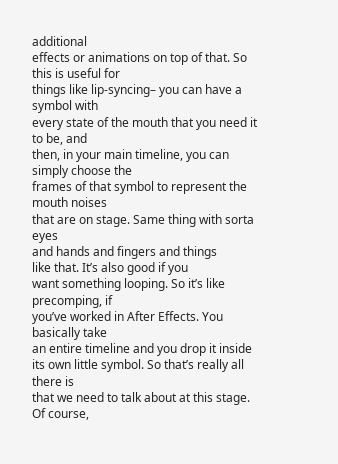additional
effects or animations on top of that. So this is useful for
things like lip-syncing– you can have a symbol with
every state of the mouth that you need it to be, and
then, in your main timeline, you can simply choose the
frames of that symbol to represent the mouth noises
that are on stage. Same thing with sorta eyes
and hands and fingers and things
like that. It’s also good if you
want something looping. So it’s like precomping, if
you’ve worked in After Effects. You basically take
an entire timeline and you drop it inside
its own little symbol. So that’s really all there is
that we need to talk about at this stage. Of course,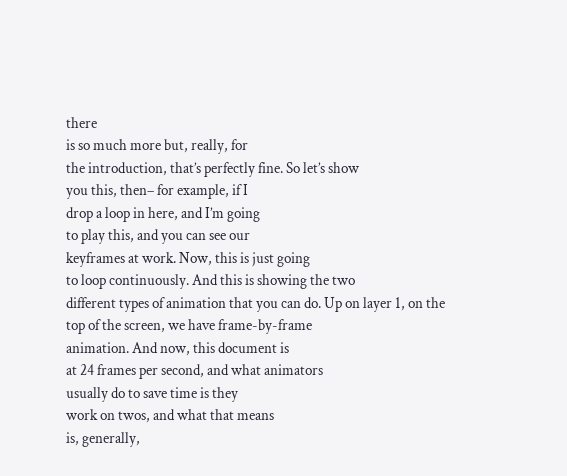there
is so much more but, really, for
the introduction, that’s perfectly fine. So let’s show
you this, then– for example, if I
drop a loop in here, and I’m going
to play this, and you can see our
keyframes at work. Now, this is just going
to loop continuously. And this is showing the two
different types of animation that you can do. Up on layer 1, on the
top of the screen, we have frame-by-frame
animation. And now, this document is
at 24 frames per second, and what animators
usually do to save time is they
work on twos, and what that means
is, generally,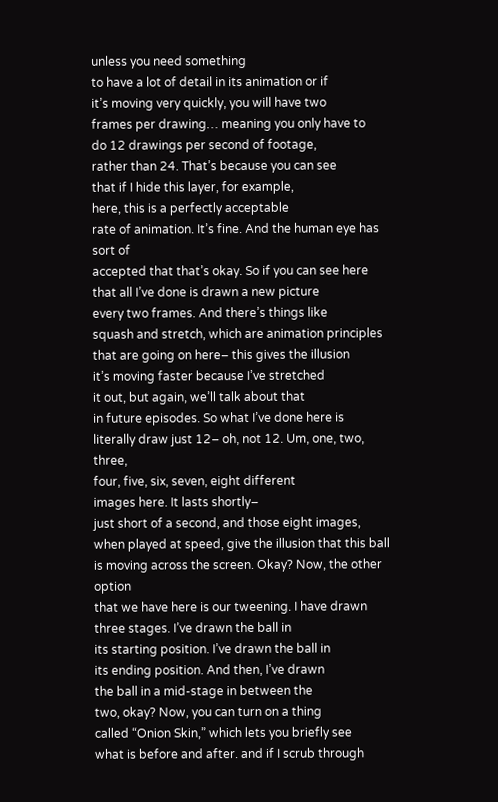unless you need something
to have a lot of detail in its animation or if
it’s moving very quickly, you will have two
frames per drawing… meaning you only have to
do 12 drawings per second of footage,
rather than 24. That’s because you can see
that if I hide this layer, for example,
here, this is a perfectly acceptable
rate of animation. It’s fine. And the human eye has sort of
accepted that that’s okay. So if you can see here
that all I’ve done is drawn a new picture
every two frames. And there’s things like
squash and stretch, which are animation principles
that are going on here– this gives the illusion
it’s moving faster because I’ve stretched
it out, but again, we’ll talk about that
in future episodes. So what I’ve done here is
literally draw just 12– oh, not 12. Um, one, two, three,
four, five, six, seven, eight different
images here. It lasts shortly–
just short of a second, and those eight images,
when played at speed, give the illusion that this ball
is moving across the screen. Okay? Now, the other option
that we have here is our tweening. I have drawn
three stages. I’ve drawn the ball in
its starting position. I’ve drawn the ball in
its ending position. And then, I’ve drawn
the ball in a mid-stage in between the
two, okay? Now, you can turn on a thing
called “Onion Skin,” which lets you briefly see
what is before and after. and if I scrub through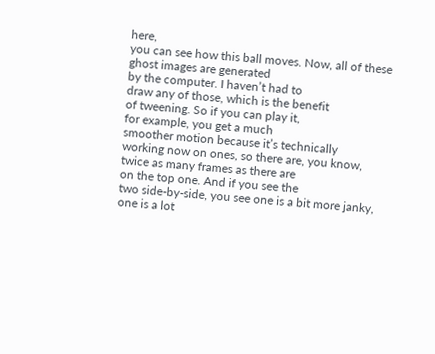here,
you can see how this ball moves. Now, all of these
ghost images are generated
by the computer. I haven’t had to
draw any of those, which is the benefit
of tweening. So if you can play it,
for example, you get a much
smoother motion because it’s technically
working now on ones, so there are, you know,
twice as many frames as there are
on the top one. And if you see the
two side-by-side, you see one is a bit more janky,
one is a lot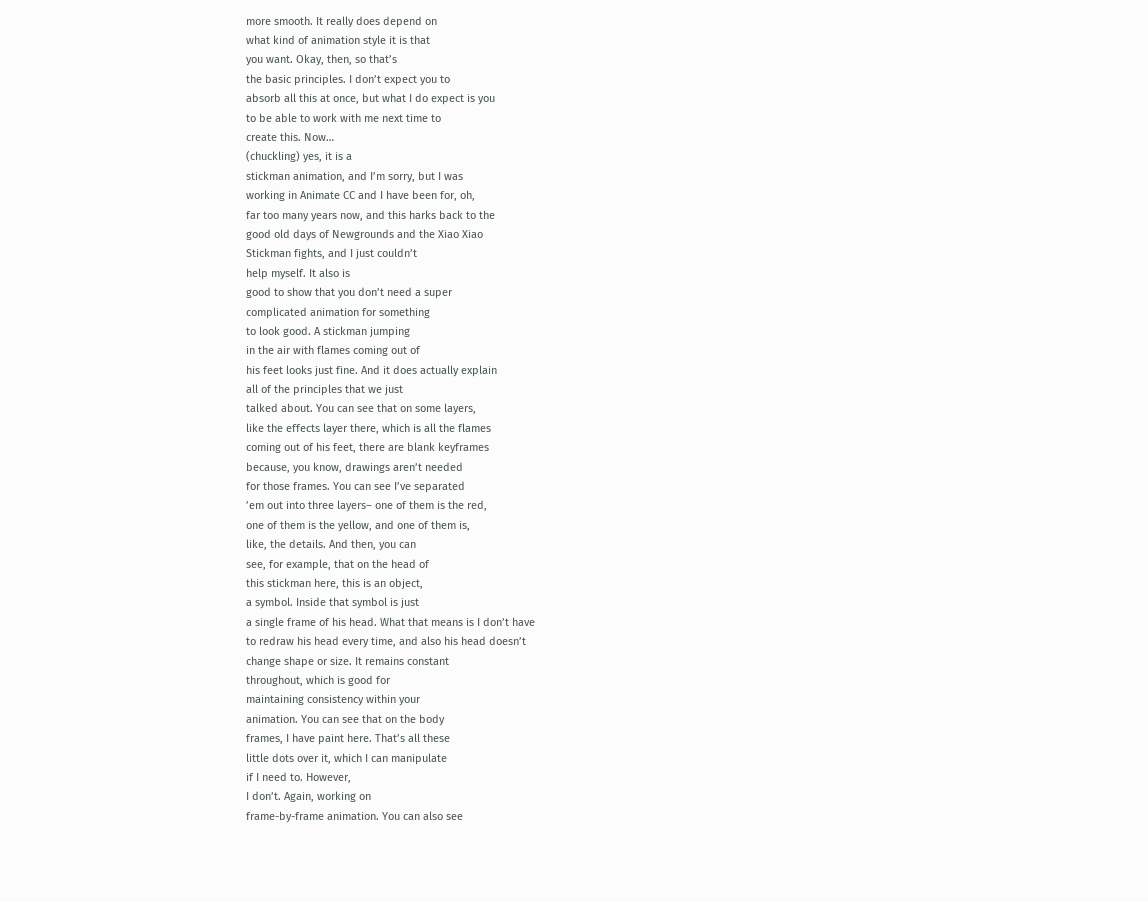more smooth. It really does depend on
what kind of animation style it is that
you want. Okay, then, so that’s
the basic principles. I don’t expect you to
absorb all this at once, but what I do expect is you
to be able to work with me next time to
create this. Now…
(chuckling) yes, it is a
stickman animation, and I’m sorry, but I was
working in Animate CC and I have been for, oh,
far too many years now, and this harks back to the
good old days of Newgrounds and the Xiao Xiao
Stickman fights, and I just couldn’t
help myself. It also is
good to show that you don’t need a super
complicated animation for something
to look good. A stickman jumping
in the air with flames coming out of
his feet looks just fine. And it does actually explain
all of the principles that we just
talked about. You can see that on some layers,
like the effects layer there, which is all the flames
coming out of his feet, there are blank keyframes
because, you know, drawings aren’t needed
for those frames. You can see I’ve separated
’em out into three layers– one of them is the red,
one of them is the yellow, and one of them is,
like, the details. And then, you can
see, for example, that on the head of
this stickman here, this is an object,
a symbol. Inside that symbol is just
a single frame of his head. What that means is I don’t have
to redraw his head every time, and also his head doesn’t
change shape or size. It remains constant
throughout, which is good for
maintaining consistency within your
animation. You can see that on the body
frames, I have paint here. That’s all these
little dots over it, which I can manipulate
if I need to. However,
I don’t. Again, working on
frame-by-frame animation. You can also see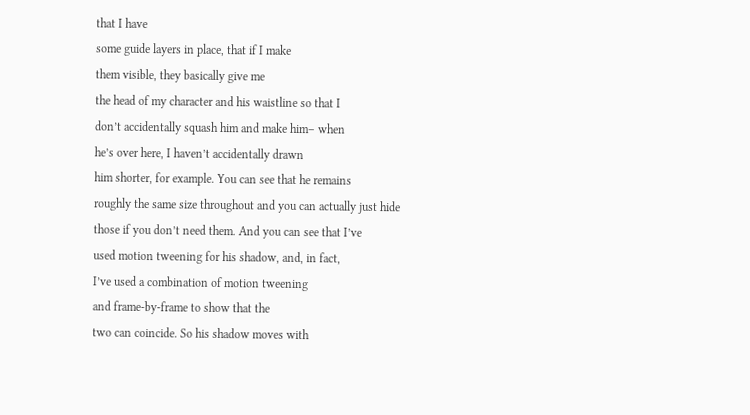that I have
some guide layers in place, that if I make
them visible, they basically give me
the head of my character and his waistline so that I
don’t accidentally squash him and make him– when
he’s over here, I haven’t accidentally drawn
him shorter, for example. You can see that he remains
roughly the same size throughout and you can actually just hide
those if you don’t need them. And you can see that I’ve
used motion tweening for his shadow, and, in fact,
I’ve used a combination of motion tweening
and frame-by-frame to show that the
two can coincide. So his shadow moves with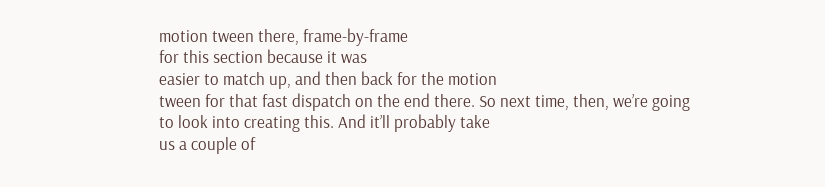motion tween there, frame-by-frame
for this section because it was
easier to match up, and then back for the motion
tween for that fast dispatch on the end there. So next time, then, we’re going
to look into creating this. And it’ll probably take
us a couple of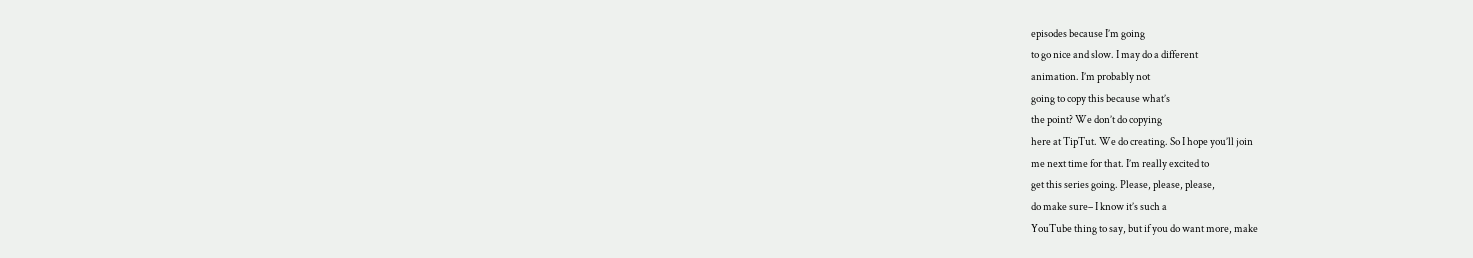episodes because I’m going
to go nice and slow. I may do a different
animation. I’m probably not
going to copy this because what’s
the point? We don’t do copying
here at TipTut. We do creating. So I hope you’ll join
me next time for that. I’m really excited to
get this series going. Please, please, please,
do make sure– I know it’s such a
YouTube thing to say, but if you do want more, make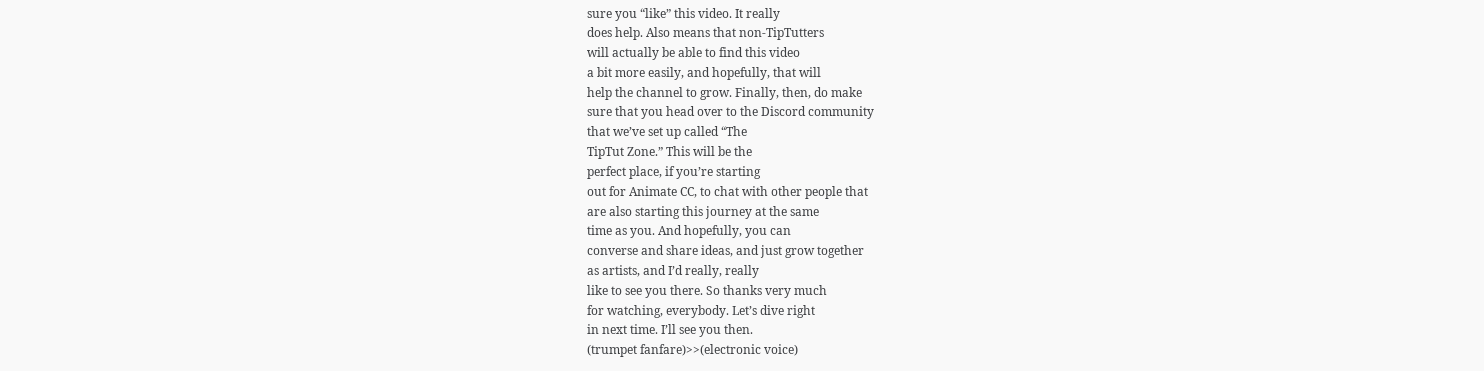sure you “like” this video. It really
does help. Also means that non-TipTutters
will actually be able to find this video
a bit more easily, and hopefully, that will
help the channel to grow. Finally, then, do make
sure that you head over to the Discord community
that we’ve set up called “The
TipTut Zone.” This will be the
perfect place, if you’re starting
out for Animate CC, to chat with other people that
are also starting this journey at the same
time as you. And hopefully, you can
converse and share ideas, and just grow together
as artists, and I’d really, really
like to see you there. So thanks very much
for watching, everybody. Let’s dive right
in next time. I’ll see you then.
(trumpet fanfare)>>(electronic voice)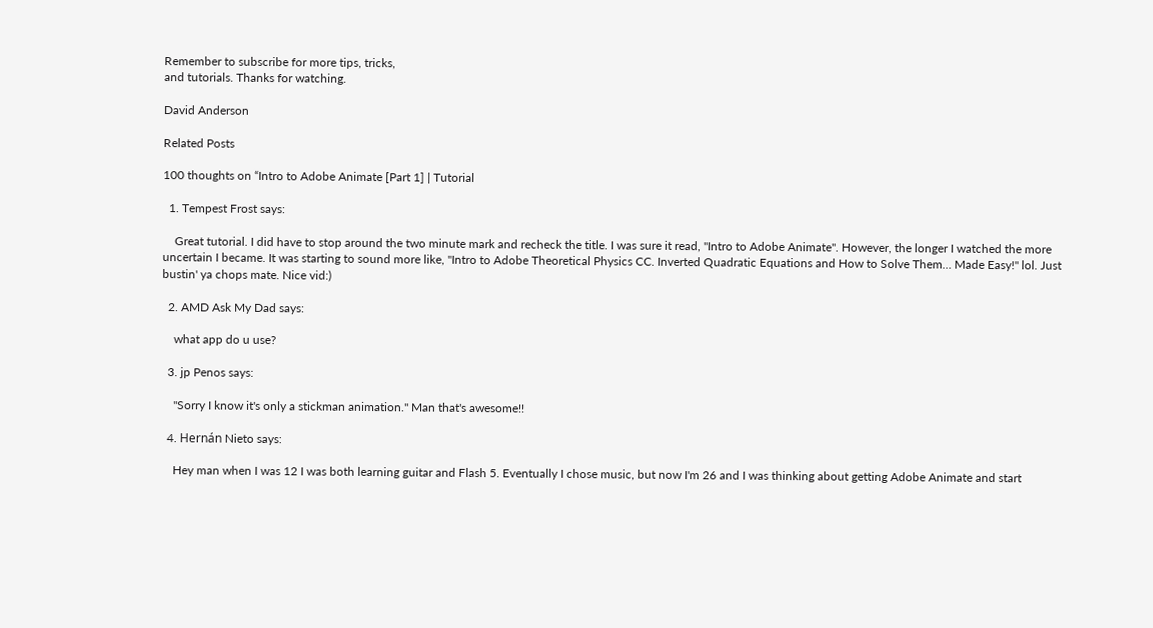Remember to subscribe for more tips, tricks,
and tutorials. Thanks for watching.

David Anderson

Related Posts

100 thoughts on “Intro to Adobe Animate [Part 1] | Tutorial

  1. Tempest Frost says:

    Great tutorial. I did have to stop around the two minute mark and recheck the title. I was sure it read, "Intro to Adobe Animate". However, the longer I watched the more uncertain I became. It was starting to sound more like, "Intro to Adobe Theoretical Physics CC. Inverted Quadratic Equations and How to Solve Them… Made Easy!" lol. Just bustin' ya chops mate. Nice vid:)

  2. AMD Ask My Dad says:

    what app do u use?

  3. jp Penos says:

    "Sorry I know it's only a stickman animation." Man that's awesome!!

  4. Hernán Nieto says:

    Hey man when I was 12 I was both learning guitar and Flash 5. Eventually I chose music, but now I'm 26 and I was thinking about getting Adobe Animate and start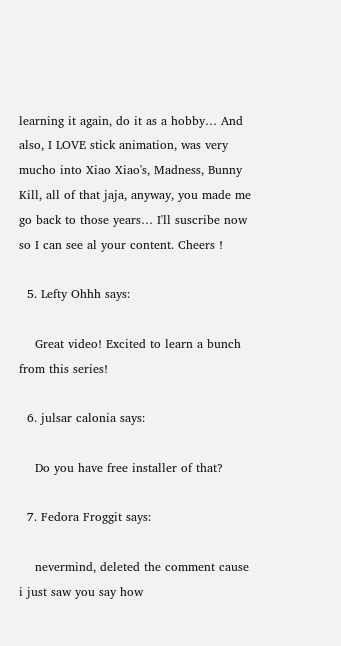learning it again, do it as a hobby… And also, I LOVE stick animation, was very mucho into Xiao Xiao's, Madness, Bunny Kill, all of that jaja, anyway, you made me go back to those years… I'll suscribe now so I can see al your content. Cheers !

  5. Lefty Ohhh says:

    Great video! Excited to learn a bunch from this series!

  6. julsar calonia says:

    Do you have free installer of that?

  7. Fedora Froggit says:

    nevermind, deleted the comment cause i just saw you say how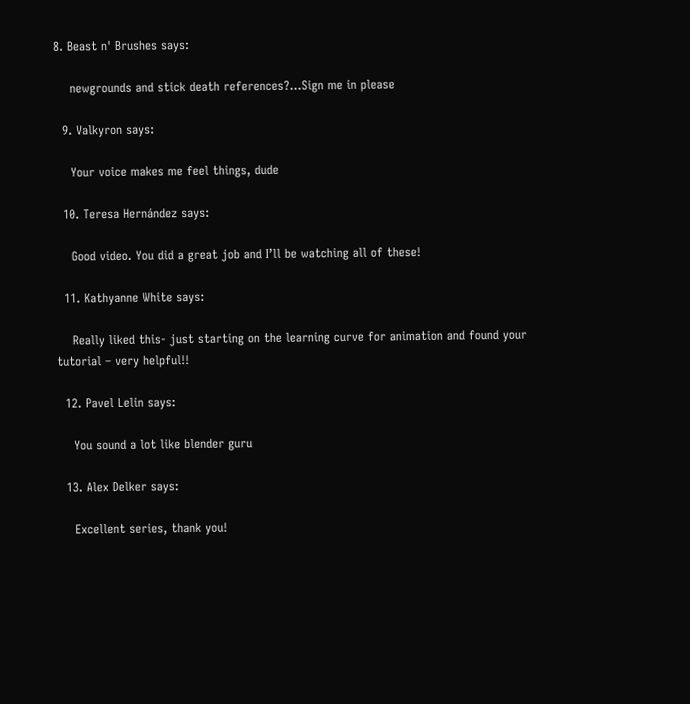8. Beast n' Brushes says:

    newgrounds and stick death references?…Sign me in please

  9. Valkyron says:

    Your voice makes me feel things, dude

  10. Teresa Hernández says:

    Good video. You did a great job and I’ll be watching all of these!

  11. Kathyanne White says:

    Really liked this- just starting on the learning curve for animation and found your tutorial – very helpful!!

  12. Pavel Lelin says:

    You sound a lot like blender guru

  13. Alex Delker says:

    Excellent series, thank you!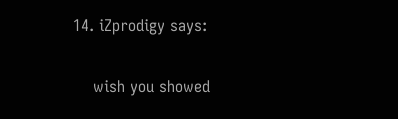14. iZprodigy says:

    wish you showed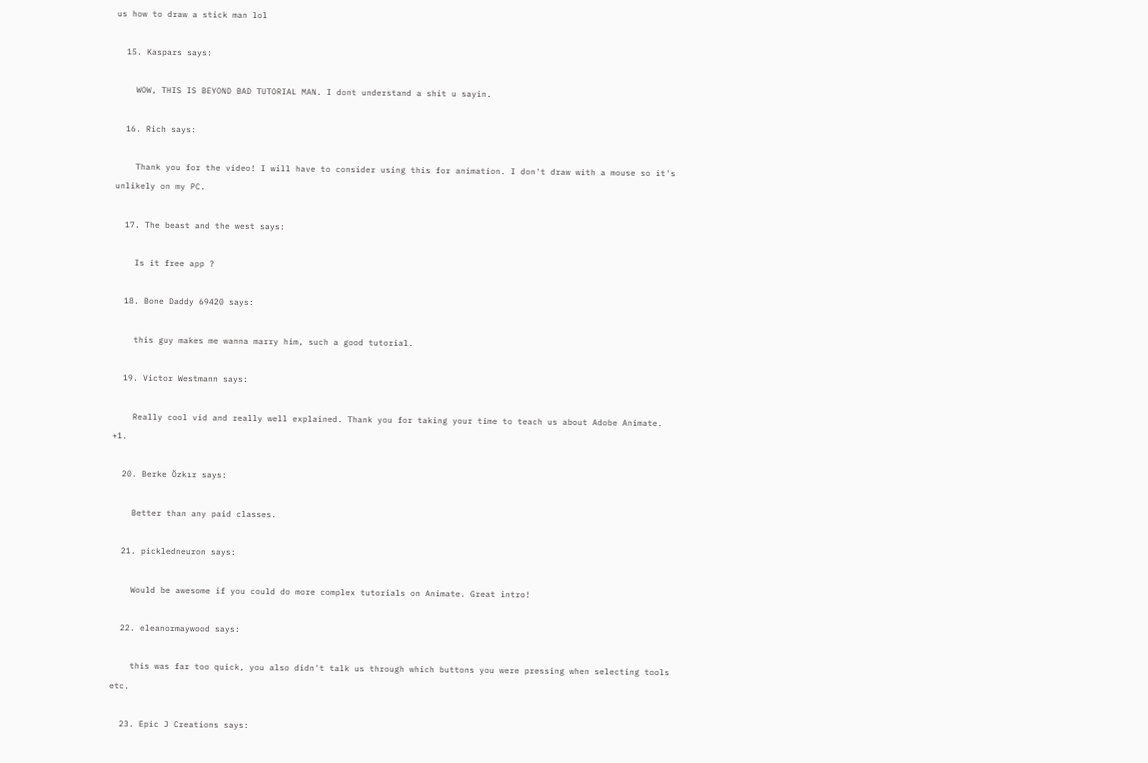us how to draw a stick man lol

  15. Kaspars says:

    WOW, THIS IS BEYOND BAD TUTORIAL MAN. I dont understand a shit u sayin.

  16. Rich says:

    Thank you for the video! I will have to consider using this for animation. I don't draw with a mouse so it's unlikely on my PC.

  17. The beast and the west says:

    Is it free app ?

  18. Bone Daddy 69420 says:

    this guy makes me wanna marry him, such a good tutorial.

  19. Victor Westmann says:

    Really cool vid and really well explained. Thank you for taking your time to teach us about Adobe Animate. +1.

  20. Berke Özkır says:

    Better than any paid classes.

  21. pickledneuron says:

    Would be awesome if you could do more complex tutorials on Animate. Great intro!

  22. eleanormaywood says:

    this was far too quick, you also didn't talk us through which buttons you were pressing when selecting tools etc.

  23. Epic J Creations says: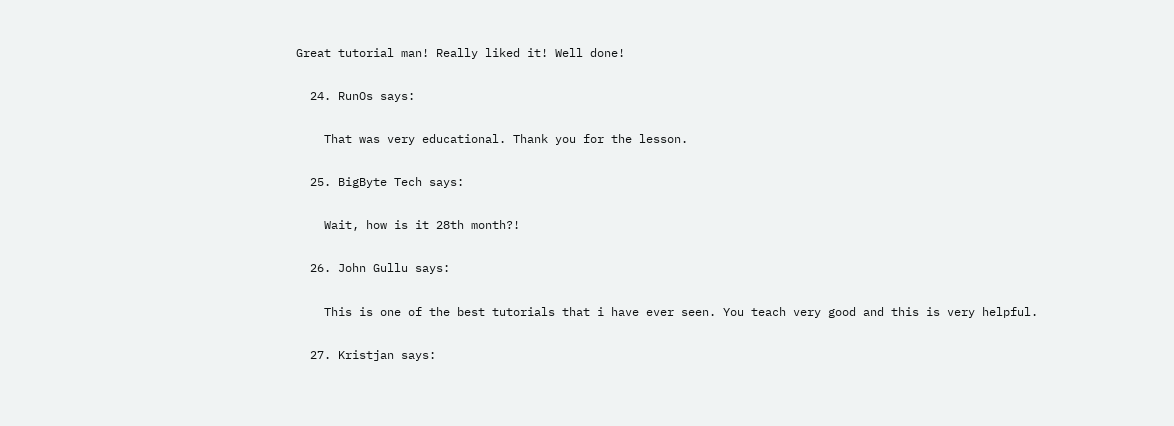Great tutorial man! Really liked it! Well done!

  24. RunOs says:

    That was very educational. Thank you for the lesson.

  25. BigByte Tech says:

    Wait, how is it 28th month?!

  26. John Gullu says:

    This is one of the best tutorials that i have ever seen. You teach very good and this is very helpful.

  27. Kristjan says: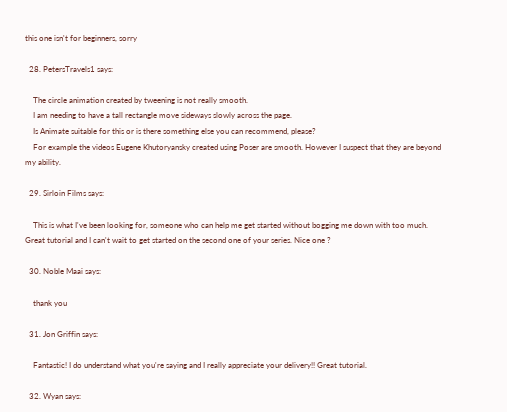this one isn't for beginners, sorry

  28. PetersTravels1 says:

    The circle animation created by tweening is not really smooth.
    I am needing to have a tall rectangle move sideways slowly across the page.
    Is Animate suitable for this or is there something else you can recommend, please?
    For example the videos Eugene Khutoryansky created using Poser are smooth. However I suspect that they are beyond my ability.

  29. Sirloin Films says:

    This is what I've been looking for, someone who can help me get started without bogging me down with too much. Great tutorial and I can't wait to get started on the second one of your series. Nice one ?

  30. Noble Maai says:

    thank you

  31. Jon Griffin says:

    Fantastic! I do understand what you're saying and I really appreciate your delivery!! Great tutorial.

  32. Wyan says: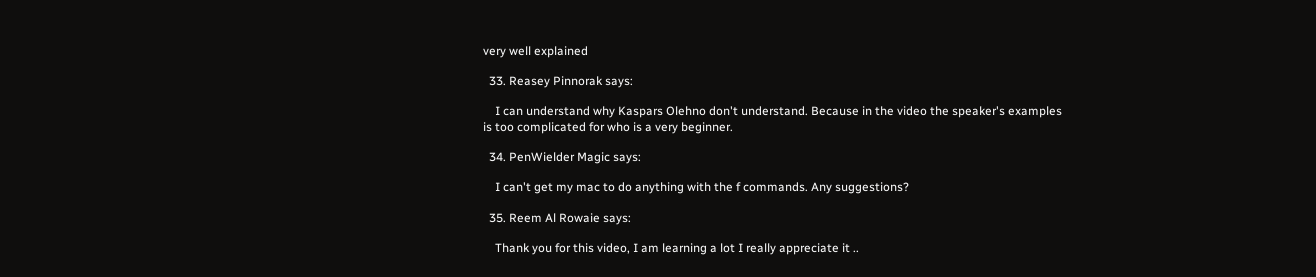very well explained

  33. Reasey Pinnorak says:

    I can understand why Kaspars Olehno don't understand. Because in the video the speaker's examples is too complicated for who is a very beginner.

  34. PenWielder Magic says:

    I can't get my mac to do anything with the f commands. Any suggestions?

  35. Reem Al Rowaie says:

    Thank you for this video, I am learning a lot I really appreciate it ..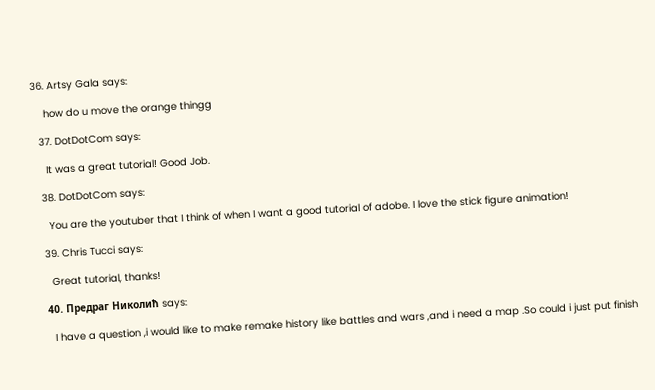36. Artsy Gala says:

    how do u move the orange thingg

  37. DotDotCom says:

    It was a great tutorial! Good Job.

  38. DotDotCom says:

    You are the youtuber that I think of when I want a good tutorial of adobe. I love the stick figure animation!

  39. Chris Tucci says:

    Great tutorial, thanks!

  40. Предраг Николић says:

    I have a question ,i would like to make remake history like battles and wars ,and i need a map .So could i just put finish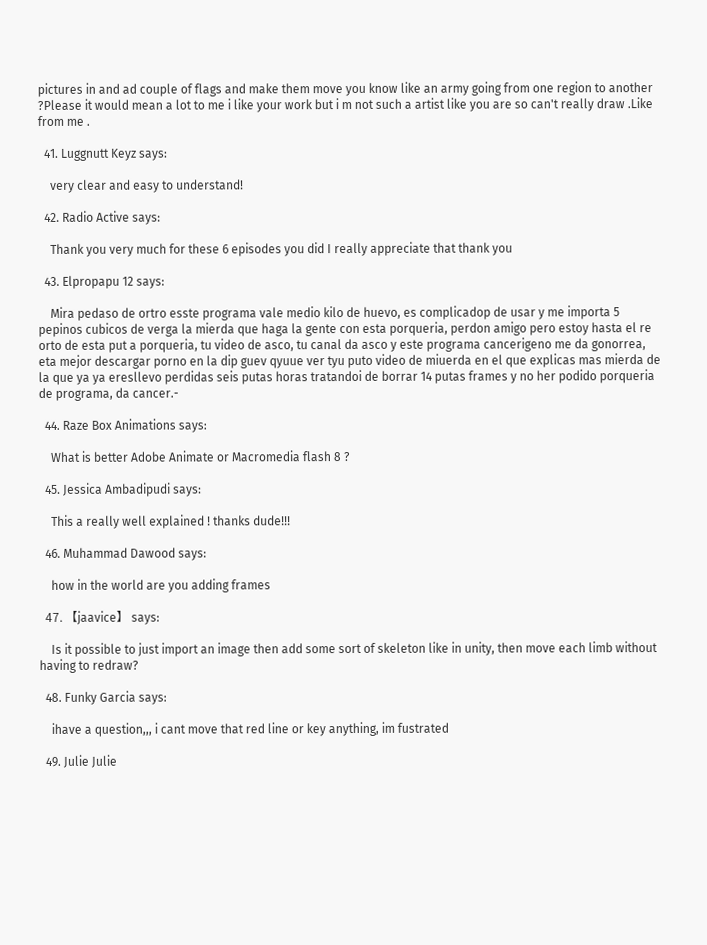pictures in and ad couple of flags and make them move you know like an army going from one region to another ?Please it would mean a lot to me i like your work but i m not such a artist like you are so can't really draw .Like from me .

  41. Luggnutt Keyz says:

    very clear and easy to understand!

  42. Radio Active says:

    Thank you very much for these 6 episodes you did I really appreciate that thank you

  43. Elpropapu 12 says:

    Mira pedaso de ortro esste programa vale medio kilo de huevo, es complicadop de usar y me importa 5 pepinos cubicos de verga la mierda que haga la gente con esta porqueria, perdon amigo pero estoy hasta el re orto de esta put a porqueria, tu video de asco, tu canal da asco y este programa cancerigeno me da gonorrea, eta mejor descargar porno en la dip guev qyuue ver tyu puto video de miuerda en el que explicas mas mierda de la que ya ya eresllevo perdidas seis putas horas tratandoi de borrar 14 putas frames y no her podido porqueria de programa, da cancer.-

  44. Raze Box Animations says:

    What is better Adobe Animate or Macromedia flash 8 ?

  45. Jessica Ambadipudi says:

    This a really well explained ! thanks dude!!!

  46. Muhammad Dawood says:

    how in the world are you adding frames

  47. 【jaavice】 says:

    Is it possible to just import an image then add some sort of skeleton like in unity, then move each limb without having to redraw?

  48. Funky Garcia says:

    ihave a question,,, i cant move that red line or key anything, im fustrated

  49. Julie Julie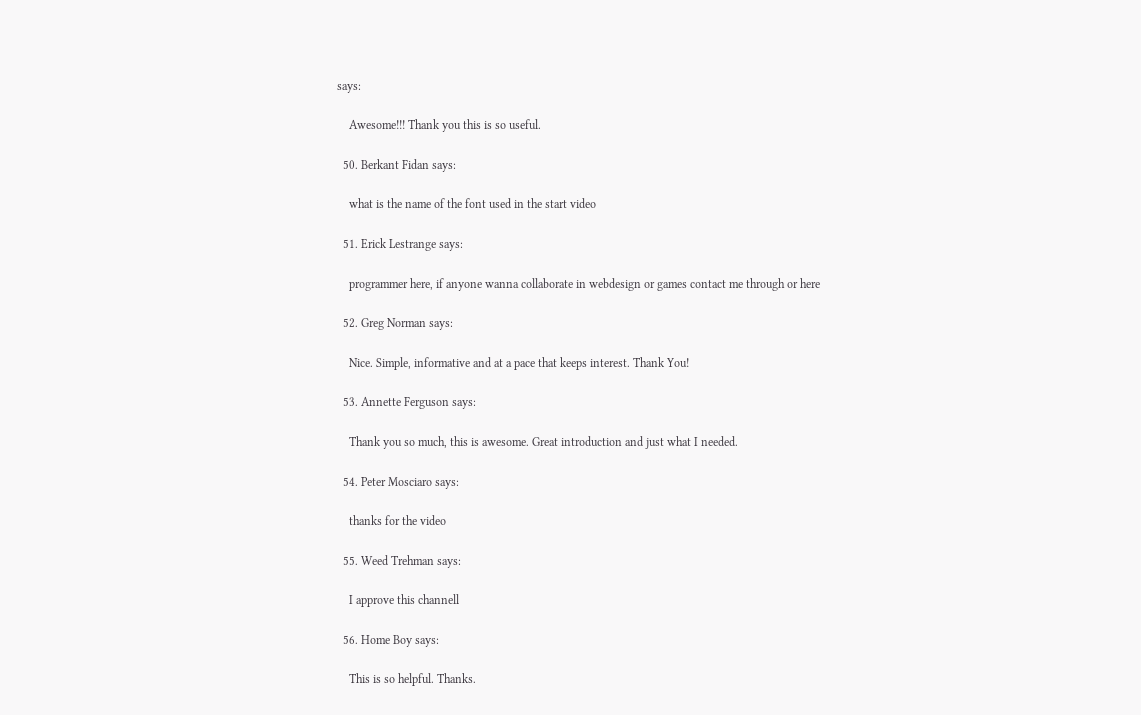says:

    Awesome!!! Thank you this is so useful.

  50. Berkant Fidan says:

    what is the name of the font used in the start video

  51. Erick Lestrange says:

    programmer here, if anyone wanna collaborate in webdesign or games contact me through or here

  52. Greg Norman says:

    Nice. Simple, informative and at a pace that keeps interest. Thank You!

  53. Annette Ferguson says:

    Thank you so much, this is awesome. Great introduction and just what I needed.

  54. Peter Mosciaro says:

    thanks for the video

  55. Weed Trehman says:

    I approve this channell

  56. Home Boy says:

    This is so helpful. Thanks.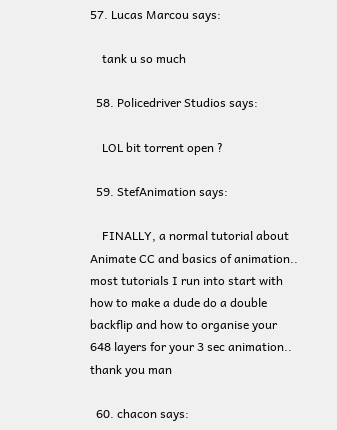57. Lucas Marcou says:

    tank u so much

  58. Policedriver Studios says:

    LOL bit torrent open ?

  59. StefAnimation says:

    FINALLY, a normal tutorial about Animate CC and basics of animation.. most tutorials I run into start with how to make a dude do a double backflip and how to organise your 648 layers for your 3 sec animation.. thank you man

  60. chacon says: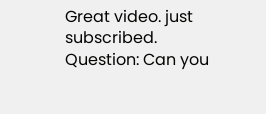Great video. just subscribed. Question: Can you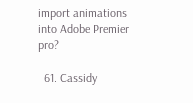import animations into Adobe Premier pro?

  61. Cassidy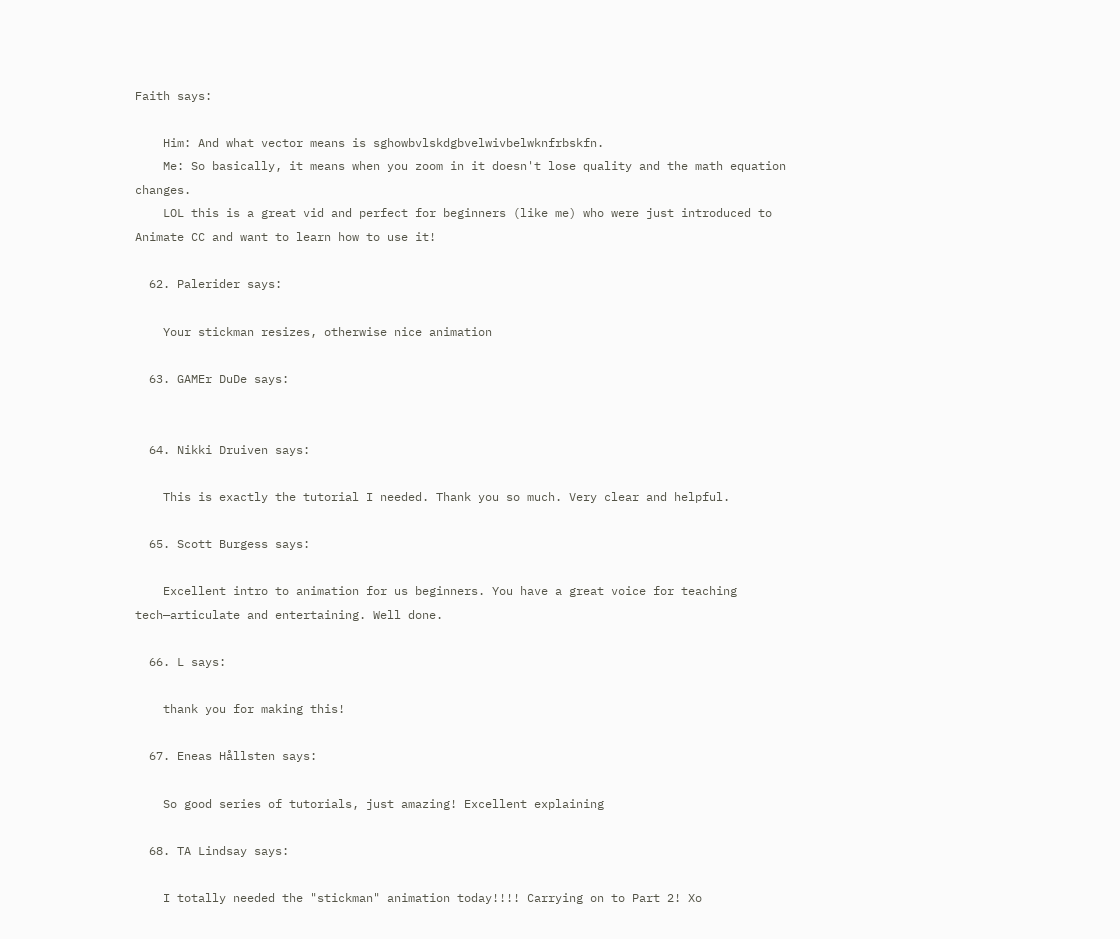Faith says:

    Him: And what vector means is sghowbvlskdgbvelwivbelwknfrbskfn.
    Me: So basically, it means when you zoom in it doesn't lose quality and the math equation changes.
    LOL this is a great vid and perfect for beginners (like me) who were just introduced to Animate CC and want to learn how to use it!

  62. Palerider says:

    Your stickman resizes, otherwise nice animation

  63. GAMEr DuDe says:


  64. Nikki Druiven says:

    This is exactly the tutorial I needed. Thank you so much. Very clear and helpful.

  65. Scott Burgess says:

    Excellent intro to animation for us beginners. You have a great voice for teaching tech—articulate and entertaining. Well done.

  66. L says:

    thank you for making this!

  67. Eneas Hållsten says:

    So good series of tutorials, just amazing! Excellent explaining

  68. TA Lindsay says:

    I totally needed the "stickman" animation today!!!! Carrying on to Part 2! Xo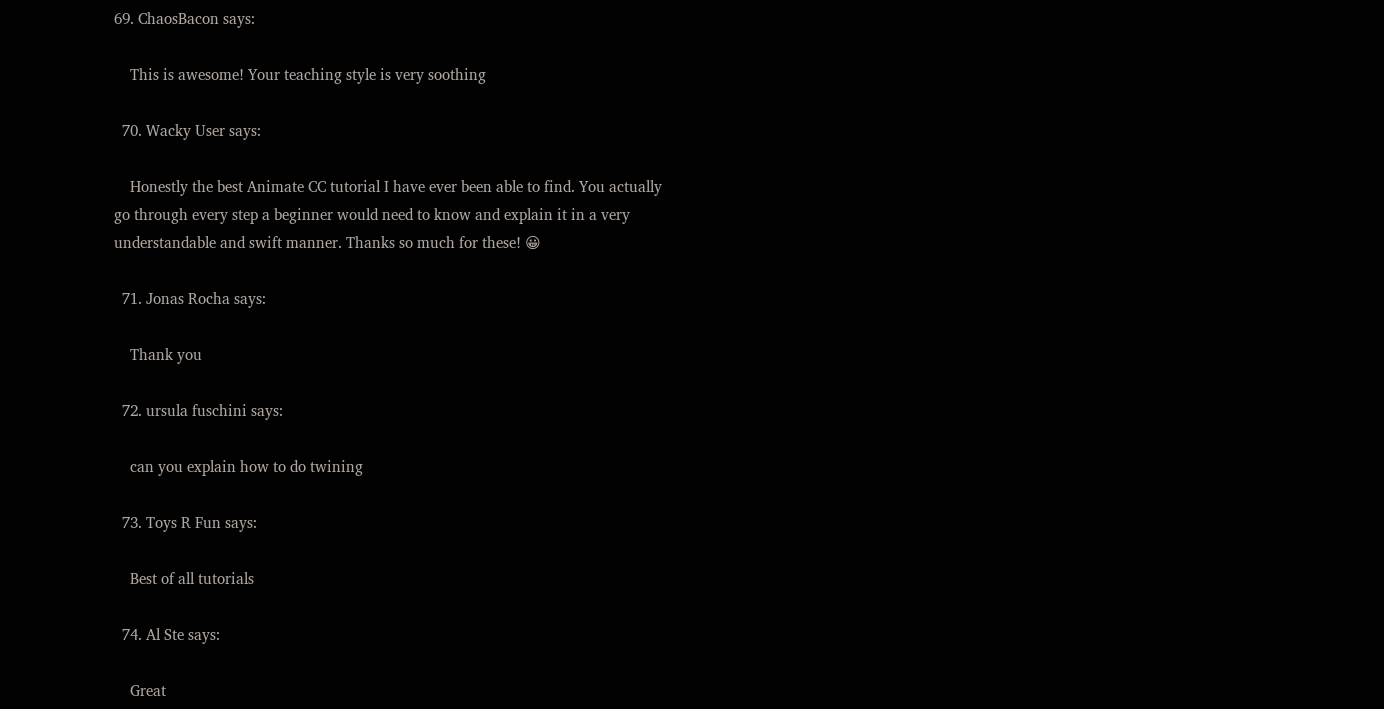69. ChaosBacon says:

    This is awesome! Your teaching style is very soothing

  70. Wacky User says:

    Honestly the best Animate CC tutorial I have ever been able to find. You actually go through every step a beginner would need to know and explain it in a very understandable and swift manner. Thanks so much for these! 😀

  71. Jonas Rocha says:

    Thank you

  72. ursula fuschini says:

    can you explain how to do twining

  73. Toys R Fun says:

    Best of all tutorials

  74. Al Ste says:

    Great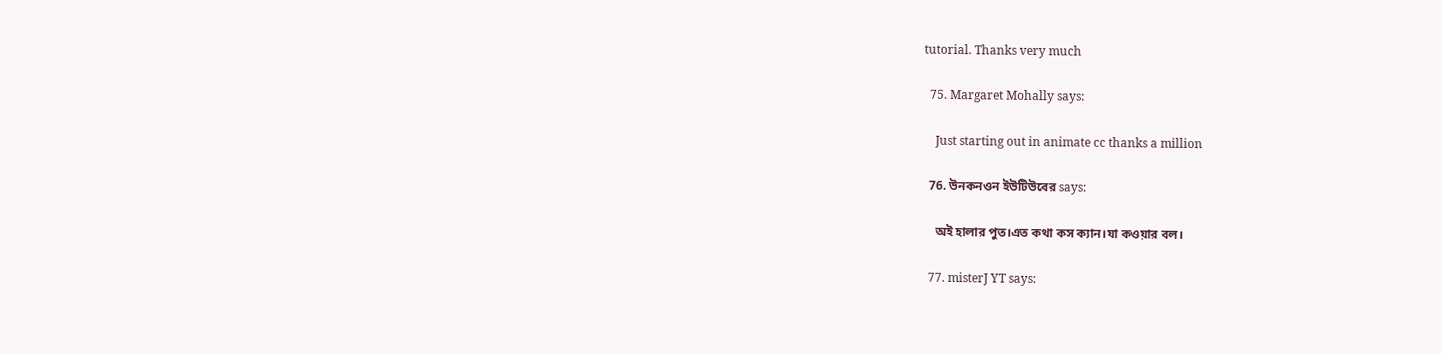tutorial. Thanks very much

  75. Margaret Mohally says:

    Just starting out in animate cc thanks a million

  76. উনকনওন ইউটিউবের says:

    অই হালার পুত।এত কথা কস ক্যান।যা কওয়ার বল।

  77. misterJ YT says: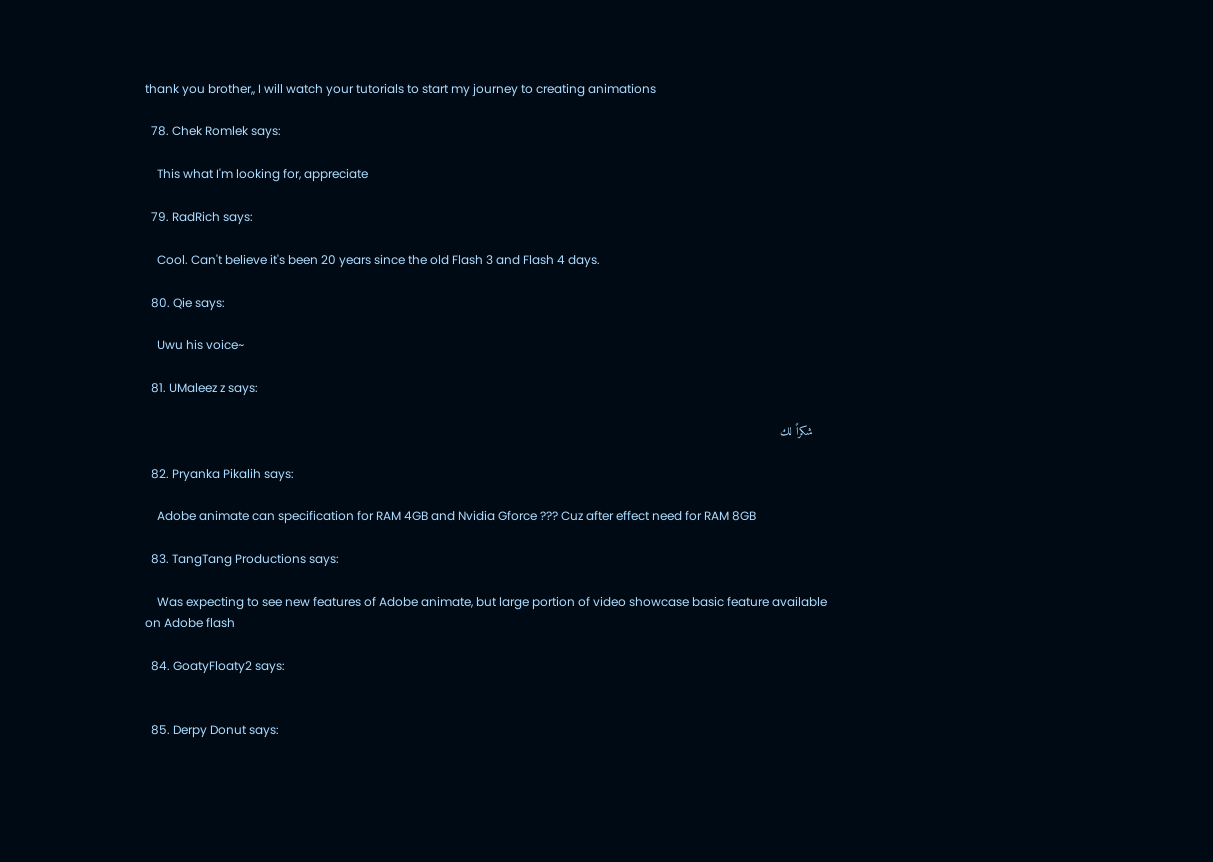thank you brother,, I will watch your tutorials to start my journey to creating animations

  78. Chek Romlek says:

    This what I'm looking for, appreciate

  79. RadRich says:

    Cool. Can't believe it's been 20 years since the old Flash 3 and Flash 4 days.

  80. Qie says:

    Uwu his voice~

  81. UMaleez z says:

    شكراً لك

  82. Pryanka Pikalih says:

    Adobe animate can specification for RAM 4GB and Nvidia Gforce ??? Cuz after effect need for RAM 8GB

  83. TangTang Productions says:

    Was expecting to see new features of Adobe animate, but large portion of video showcase basic feature available on Adobe flash

  84. GoatyFloaty2 says:


  85. Derpy Donut says: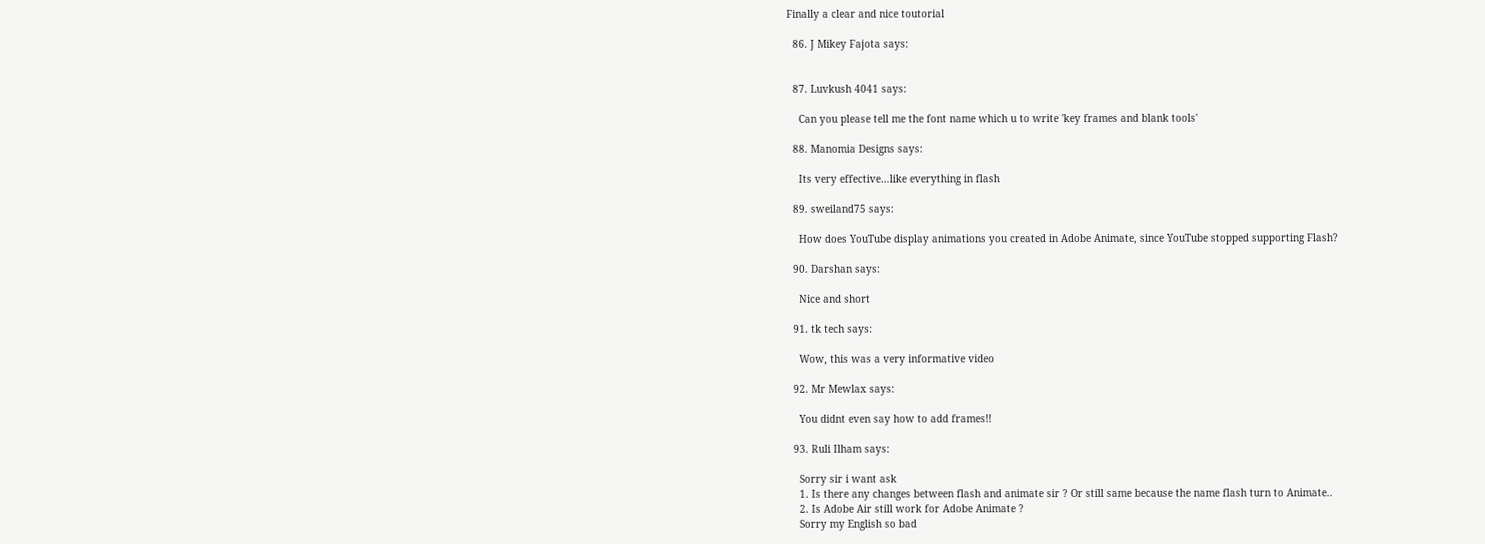Finally a clear and nice toutorial

  86. J Mikey Fajota says:


  87. Luvkush 4041 says:

    Can you please tell me the font name which u to write 'key frames and blank tools'

  88. Manomia Designs says:

    Its very effective…like everything in flash

  89. sweiland75 says:

    How does YouTube display animations you created in Adobe Animate, since YouTube stopped supporting Flash?

  90. Darshan says:

    Nice and short

  91. tk tech says:

    Wow, this was a very informative video

  92. Mr Mewlax says:

    You didnt even say how to add frames!!

  93. Ruli Ilham says:

    Sorry sir i want ask
    1. Is there any changes between flash and animate sir ? Or still same because the name flash turn to Animate..
    2. Is Adobe Air still work for Adobe Animate ?
    Sorry my English so bad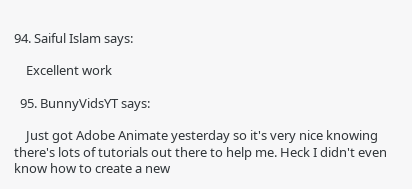94. Saiful Islam says:

    Excellent work

  95. BunnyVidsYT says:

    Just got Adobe Animate yesterday so it's very nice knowing there's lots of tutorials out there to help me. Heck I didn't even know how to create a new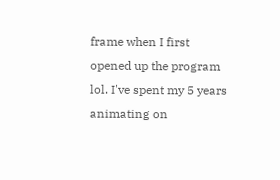frame when I first opened up the program lol. I've spent my 5 years animating on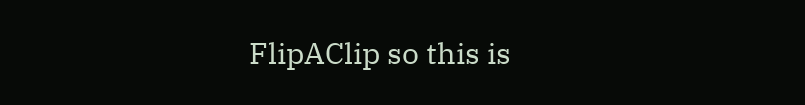FlipAClip so this is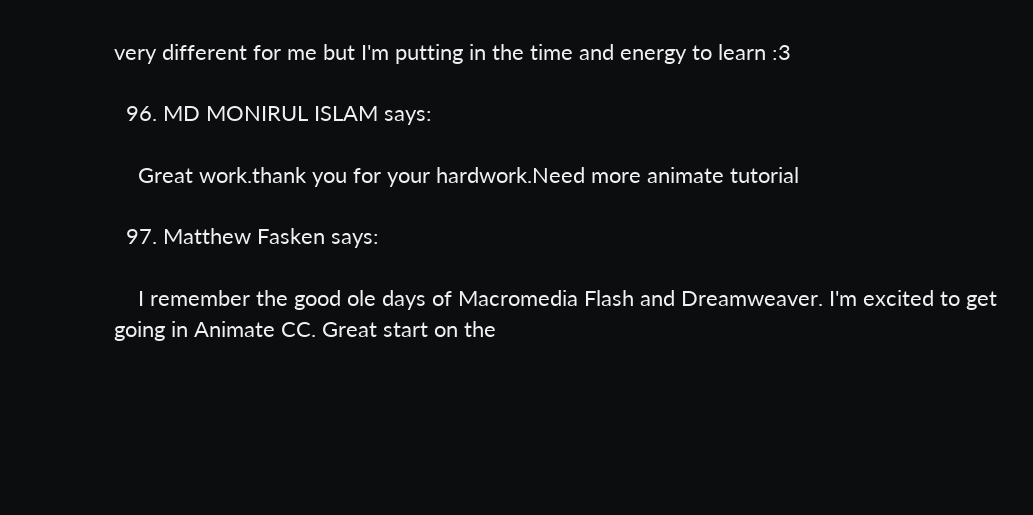very different for me but I'm putting in the time and energy to learn :3

  96. MD MONIRUL ISLAM says:

    Great work.thank you for your hardwork.Need more animate tutorial

  97. Matthew Fasken says:

    I remember the good ole days of Macromedia Flash and Dreamweaver. I'm excited to get going in Animate CC. Great start on the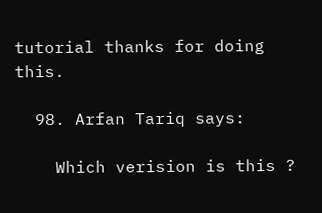tutorial thanks for doing this.

  98. Arfan Tariq says:

    Which verision is this ?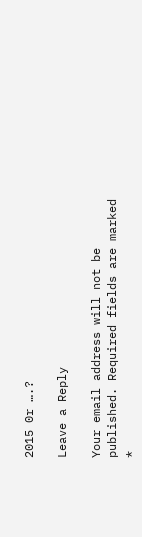2015 0r ….?

Leave a Reply

Your email address will not be published. Required fields are marked *